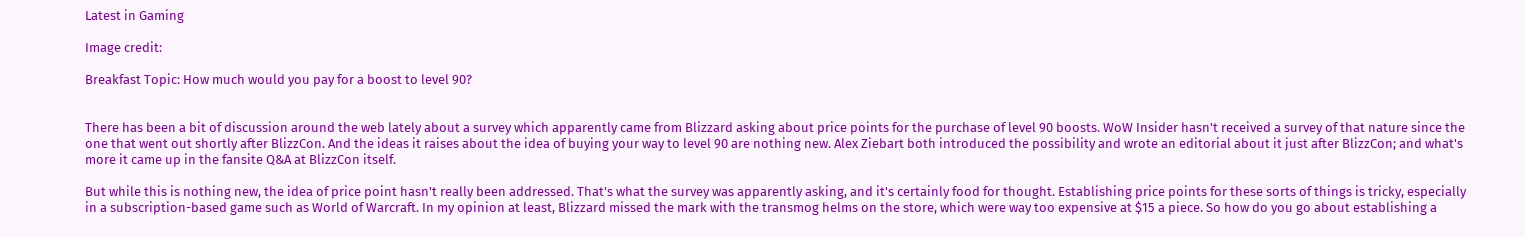Latest in Gaming

Image credit:

Breakfast Topic: How much would you pay for a boost to level 90?


There has been a bit of discussion around the web lately about a survey which apparently came from Blizzard asking about price points for the purchase of level 90 boosts. WoW Insider hasn't received a survey of that nature since the one that went out shortly after BlizzCon. And the ideas it raises about the idea of buying your way to level 90 are nothing new. Alex Ziebart both introduced the possibility and wrote an editorial about it just after BlizzCon; and what's more it came up in the fansite Q&A at BlizzCon itself.

But while this is nothing new, the idea of price point hasn't really been addressed. That's what the survey was apparently asking, and it's certainly food for thought. Establishing price points for these sorts of things is tricky, especially in a subscription-based game such as World of Warcraft. In my opinion at least, Blizzard missed the mark with the transmog helms on the store, which were way too expensive at $15 a piece. So how do you go about establishing a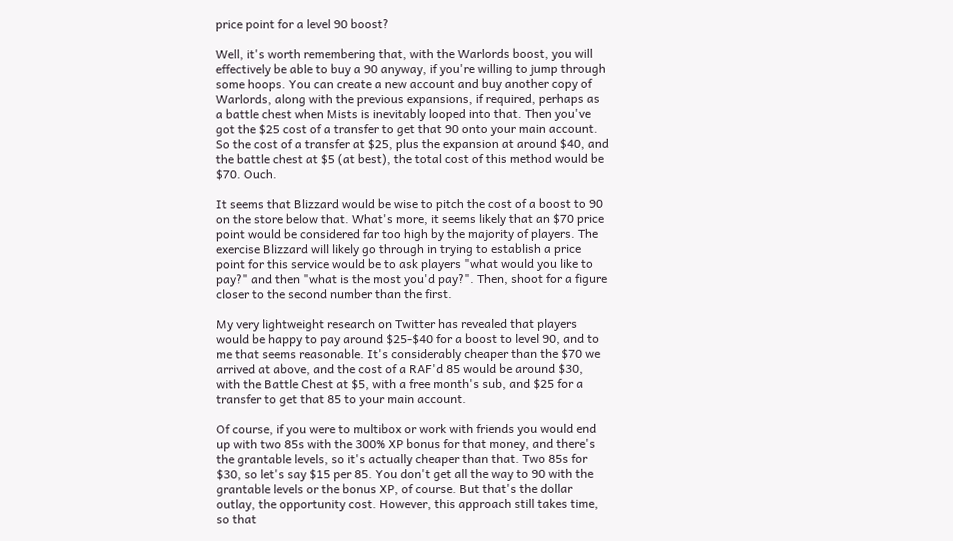price point for a level 90 boost?

Well, it's worth remembering that, with the Warlords boost, you will effectively be able to buy a 90 anyway, if you're willing to jump through some hoops. You can create a new account and buy another copy of Warlords, along with the previous expansions, if required, perhaps as a battle chest when Mists is inevitably looped into that. Then you've got the $25 cost of a transfer to get that 90 onto your main account. So the cost of a transfer at $25, plus the expansion at around $40, and the battle chest at $5 (at best), the total cost of this method would be $70. Ouch.

It seems that Blizzard would be wise to pitch the cost of a boost to 90 on the store below that. What's more, it seems likely that an $70 price point would be considered far too high by the majority of players. The exercise Blizzard will likely go through in trying to establish a price point for this service would be to ask players "what would you like to pay?" and then "what is the most you'd pay?". Then, shoot for a figure closer to the second number than the first.

My very lightweight research on Twitter has revealed that players would be happy to pay around $25-$40 for a boost to level 90, and to me that seems reasonable. It's considerably cheaper than the $70 we arrived at above, and the cost of a RAF'd 85 would be around $30, with the Battle Chest at $5, with a free month's sub, and $25 for a transfer to get that 85 to your main account.

Of course, if you were to multibox or work with friends you would end up with two 85s with the 300% XP bonus for that money, and there's the grantable levels, so it's actually cheaper than that. Two 85s for $30, so let's say $15 per 85. You don't get all the way to 90 with the grantable levels or the bonus XP, of course. But that's the dollar outlay, the opportunity cost. However, this approach still takes time, so that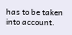has to be taken into account.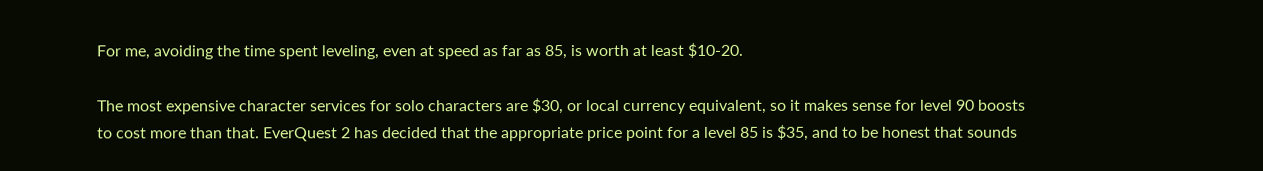For me, avoiding the time spent leveling, even at speed as far as 85, is worth at least $10-20.

The most expensive character services for solo characters are $30, or local currency equivalent, so it makes sense for level 90 boosts to cost more than that. EverQuest 2 has decided that the appropriate price point for a level 85 is $35, and to be honest that sounds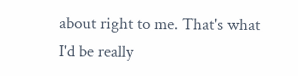about right to me. That's what I'd be really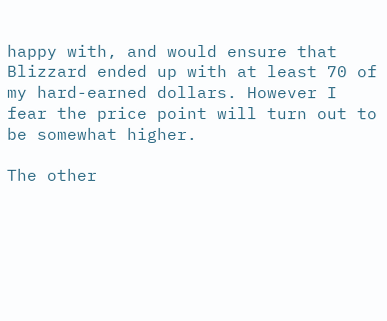happy with, and would ensure that Blizzard ended up with at least 70 of my hard-earned dollars. However I fear the price point will turn out to be somewhat higher.

The other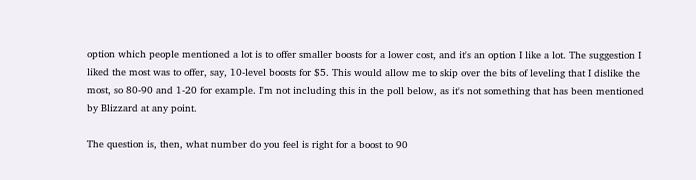option which people mentioned a lot is to offer smaller boosts for a lower cost, and it's an option I like a lot. The suggestion I liked the most was to offer, say, 10-level boosts for $5. This would allow me to skip over the bits of leveling that I dislike the most, so 80-90 and 1-20 for example. I'm not including this in the poll below, as it's not something that has been mentioned by Blizzard at any point.

The question is, then, what number do you feel is right for a boost to 90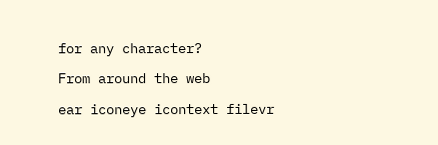for any character?

From around the web

ear iconeye icontext filevr